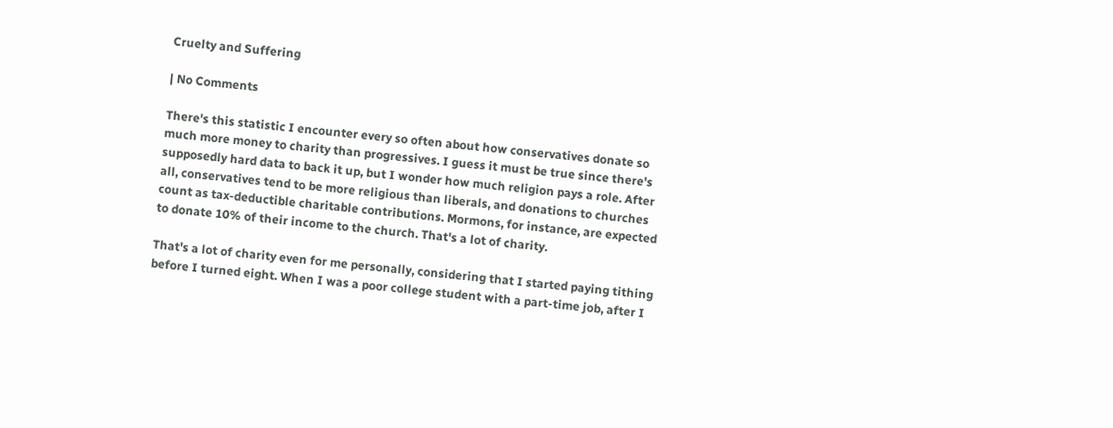Cruelty and Suffering

| No Comments

There's this statistic I encounter every so often about how conservatives donate so much more money to charity than progressives. I guess it must be true since there's supposedly hard data to back it up, but I wonder how much religion pays a role. After all, conservatives tend to be more religious than liberals, and donations to churches count as tax-deductible charitable contributions. Mormons, for instance, are expected to donate 10% of their income to the church. That's a lot of charity.

That's a lot of charity even for me personally, considering that I started paying tithing before I turned eight. When I was a poor college student with a part-time job, after I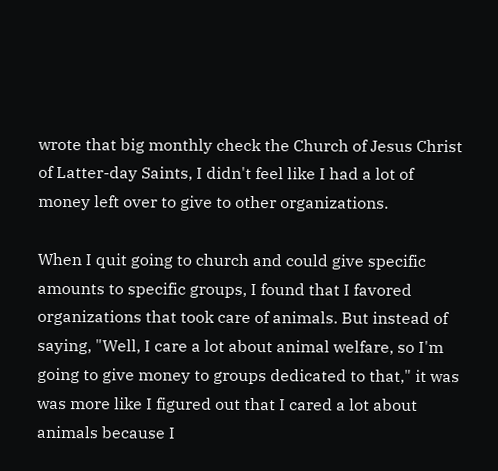wrote that big monthly check the Church of Jesus Christ of Latter-day Saints, I didn't feel like I had a lot of money left over to give to other organizations.

When I quit going to church and could give specific amounts to specific groups, I found that I favored organizations that took care of animals. But instead of saying, "Well, I care a lot about animal welfare, so I'm going to give money to groups dedicated to that," it was was more like I figured out that I cared a lot about animals because I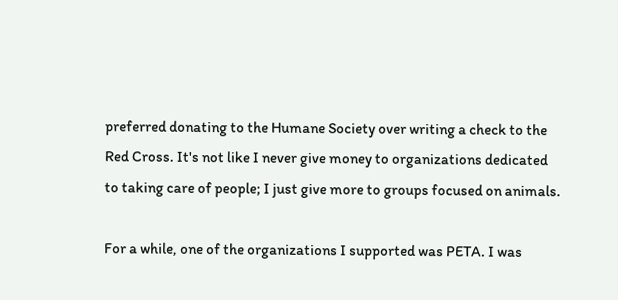preferred donating to the Humane Society over writing a check to the Red Cross. It's not like I never give money to organizations dedicated to taking care of people; I just give more to groups focused on animals.

For a while, one of the organizations I supported was PETA. I was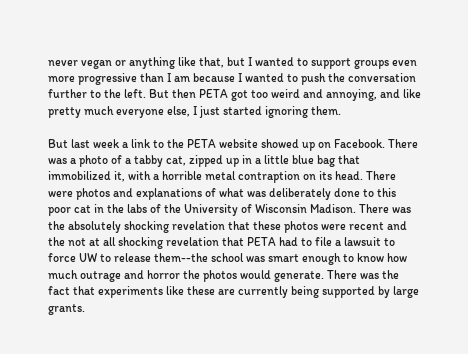never vegan or anything like that, but I wanted to support groups even more progressive than I am because I wanted to push the conversation further to the left. But then PETA got too weird and annoying, and like pretty much everyone else, I just started ignoring them.

But last week a link to the PETA website showed up on Facebook. There was a photo of a tabby cat, zipped up in a little blue bag that immobilized it, with a horrible metal contraption on its head. There were photos and explanations of what was deliberately done to this poor cat in the labs of the University of Wisconsin Madison. There was the absolutely shocking revelation that these photos were recent and the not at all shocking revelation that PETA had to file a lawsuit to force UW to release them--the school was smart enough to know how much outrage and horror the photos would generate. There was the fact that experiments like these are currently being supported by large grants.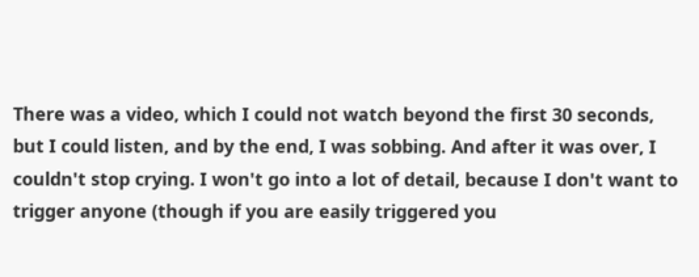There was a video, which I could not watch beyond the first 30 seconds, but I could listen, and by the end, I was sobbing. And after it was over, I couldn't stop crying. I won't go into a lot of detail, because I don't want to trigger anyone (though if you are easily triggered you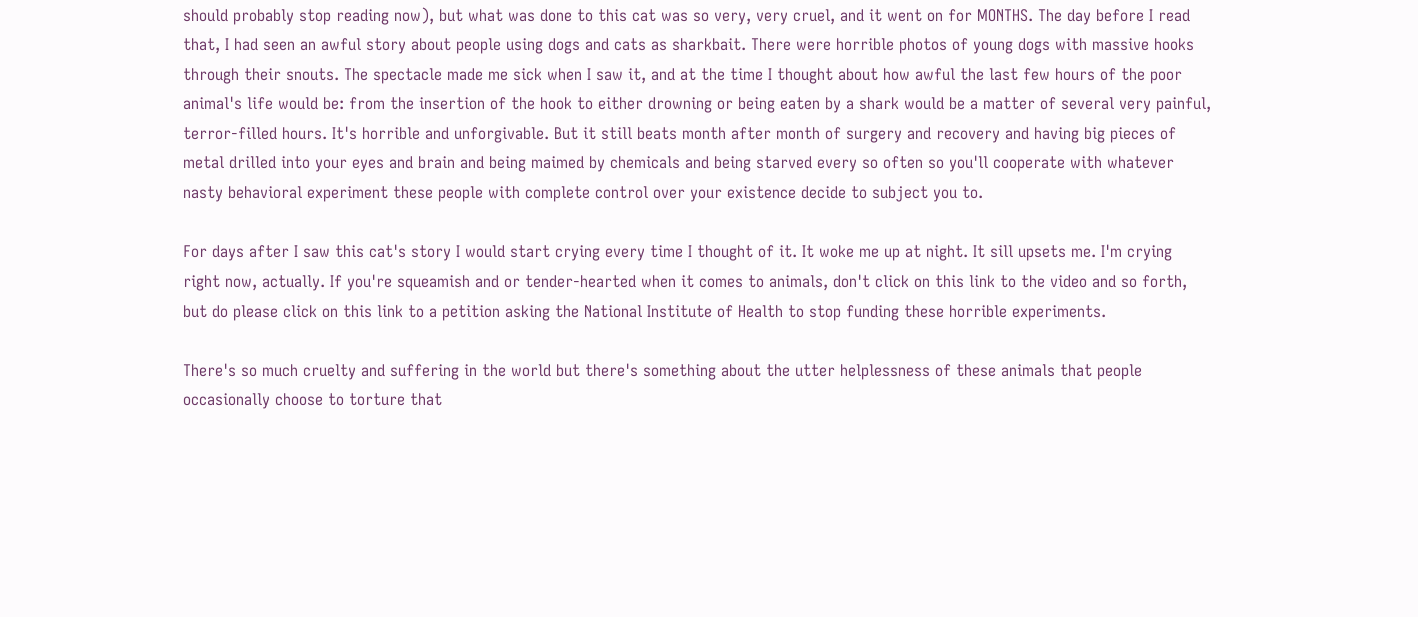should probably stop reading now), but what was done to this cat was so very, very cruel, and it went on for MONTHS. The day before I read that, I had seen an awful story about people using dogs and cats as sharkbait. There were horrible photos of young dogs with massive hooks through their snouts. The spectacle made me sick when I saw it, and at the time I thought about how awful the last few hours of the poor animal's life would be: from the insertion of the hook to either drowning or being eaten by a shark would be a matter of several very painful, terror-filled hours. It's horrible and unforgivable. But it still beats month after month of surgery and recovery and having big pieces of metal drilled into your eyes and brain and being maimed by chemicals and being starved every so often so you'll cooperate with whatever nasty behavioral experiment these people with complete control over your existence decide to subject you to.

For days after I saw this cat's story I would start crying every time I thought of it. It woke me up at night. It sill upsets me. I'm crying right now, actually. If you're squeamish and or tender-hearted when it comes to animals, don't click on this link to the video and so forth, but do please click on this link to a petition asking the National Institute of Health to stop funding these horrible experiments.

There's so much cruelty and suffering in the world but there's something about the utter helplessness of these animals that people occasionally choose to torture that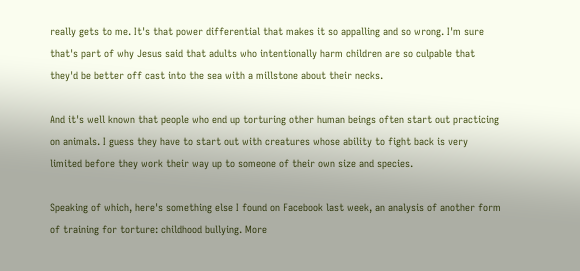really gets to me. It's that power differential that makes it so appalling and so wrong. I'm sure that's part of why Jesus said that adults who intentionally harm children are so culpable that they'd be better off cast into the sea with a millstone about their necks.

And it's well known that people who end up torturing other human beings often start out practicing on animals. I guess they have to start out with creatures whose ability to fight back is very limited before they work their way up to someone of their own size and species.

Speaking of which, here's something else I found on Facebook last week, an analysis of another form of training for torture: childhood bullying. More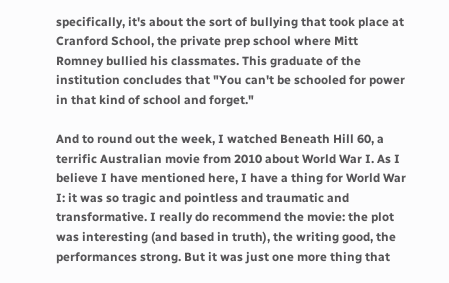specifically, it's about the sort of bullying that took place at Cranford School, the private prep school where Mitt Romney bullied his classmates. This graduate of the institution concludes that "You can't be schooled for power in that kind of school and forget."

And to round out the week, I watched Beneath Hill 60, a terrific Australian movie from 2010 about World War I. As I believe I have mentioned here, I have a thing for World War I: it was so tragic and pointless and traumatic and transformative. I really do recommend the movie: the plot was interesting (and based in truth), the writing good, the performances strong. But it was just one more thing that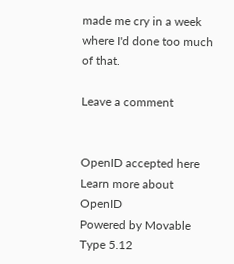made me cry in a week where I'd done too much of that.

Leave a comment


OpenID accepted here Learn more about OpenID
Powered by Movable Type 5.12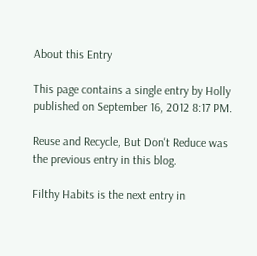About this Entry

This page contains a single entry by Holly published on September 16, 2012 8:17 PM.

Reuse and Recycle, But Don't Reduce was the previous entry in this blog.

Filthy Habits is the next entry in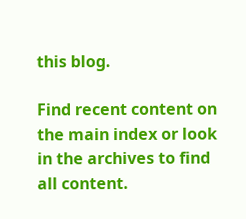this blog.

Find recent content on the main index or look in the archives to find all content.